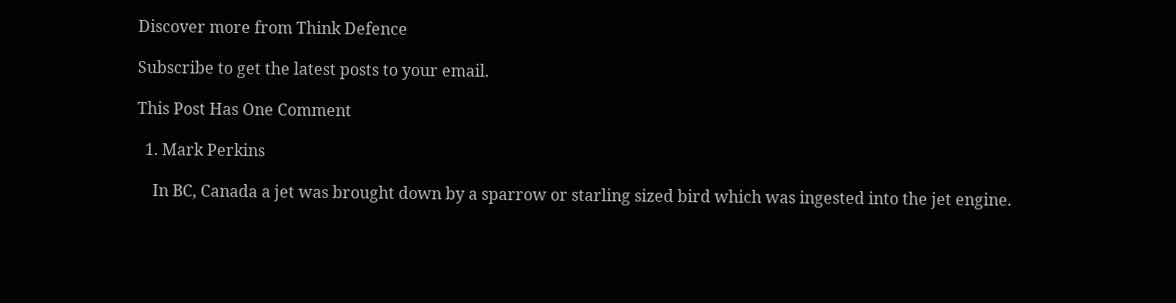Discover more from Think Defence

Subscribe to get the latest posts to your email.

This Post Has One Comment

  1. Mark Perkins

    In BC, Canada a jet was brought down by a sparrow or starling sized bird which was ingested into the jet engine.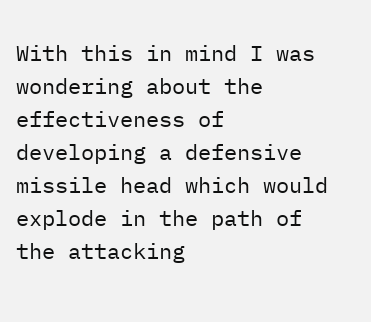With this in mind I was wondering about the effectiveness of developing a defensive missile head which would explode in the path of the attacking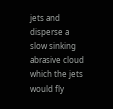jets and disperse a slow sinking abrasive cloud which the jets would fly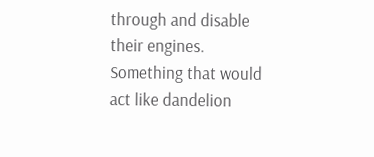through and disable their engines. Something that would act like dandelion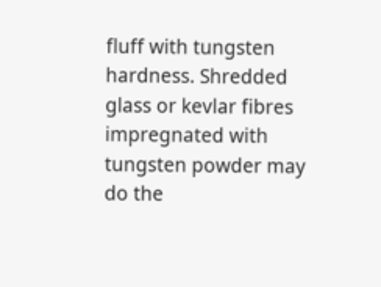fluff with tungsten hardness. Shredded glass or kevlar fibres impregnated with tungsten powder may do the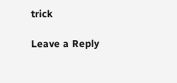trick

Leave a Reply